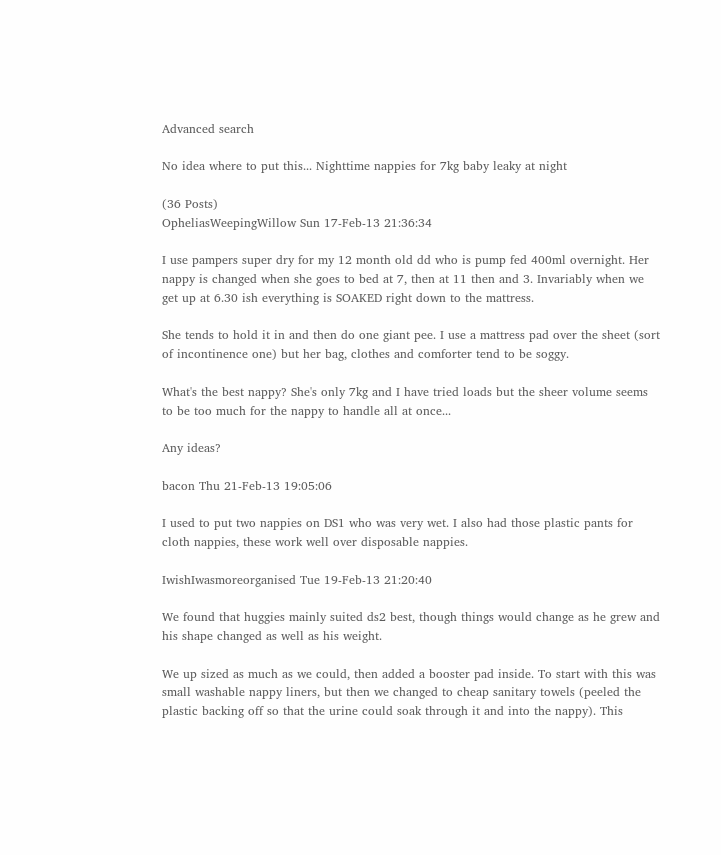Advanced search

No idea where to put this... Nighttime nappies for 7kg baby leaky at night

(36 Posts)
OpheliasWeepingWillow Sun 17-Feb-13 21:36:34

I use pampers super dry for my 12 month old dd who is pump fed 400ml overnight. Her nappy is changed when she goes to bed at 7, then at 11 then and 3. Invariably when we get up at 6.30 ish everything is SOAKED right down to the mattress.

She tends to hold it in and then do one giant pee. I use a mattress pad over the sheet (sort of incontinence one) but her bag, clothes and comforter tend to be soggy.

What's the best nappy? She's only 7kg and I have tried loads but the sheer volume seems to be too much for the nappy to handle all at once...

Any ideas?

bacon Thu 21-Feb-13 19:05:06

I used to put two nappies on DS1 who was very wet. I also had those plastic pants for cloth nappies, these work well over disposable nappies.

IwishIwasmoreorganised Tue 19-Feb-13 21:20:40

We found that huggies mainly suited ds2 best, though things would change as he grew and his shape changed as well as his weight.

We up sized as much as we could, then added a booster pad inside. To start with this was small washable nappy liners, but then we changed to cheap sanitary towels (peeled the plastic backing off so that the urine could soak through it and into the nappy). This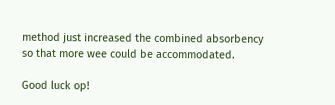method just increased the combined absorbency so that more wee could be accommodated.

Good luck op!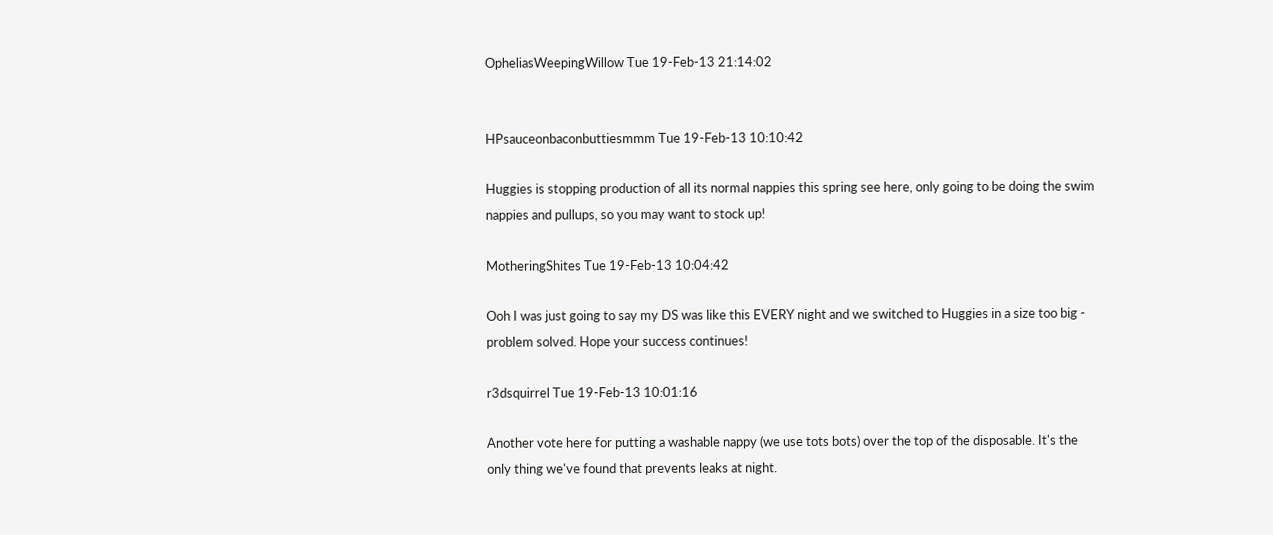OpheliasWeepingWillow Tue 19-Feb-13 21:14:02


HPsauceonbaconbuttiesmmm Tue 19-Feb-13 10:10:42

Huggies is stopping production of all its normal nappies this spring see here, only going to be doing the swim nappies and pullups, so you may want to stock up!

MotheringShites Tue 19-Feb-13 10:04:42

Ooh I was just going to say my DS was like this EVERY night and we switched to Huggies in a size too big - problem solved. Hope your success continues!

r3dsquirrel Tue 19-Feb-13 10:01:16

Another vote here for putting a washable nappy (we use tots bots) over the top of the disposable. It's the only thing we've found that prevents leaks at night.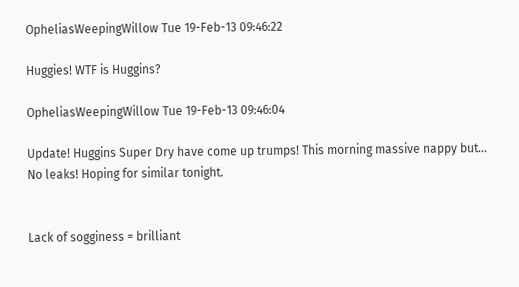OpheliasWeepingWillow Tue 19-Feb-13 09:46:22

Huggies! WTF is Huggins?

OpheliasWeepingWillow Tue 19-Feb-13 09:46:04

Update! Huggins Super Dry have come up trumps! This morning massive nappy but... No leaks! Hoping for similar tonight.


Lack of sogginess = brilliant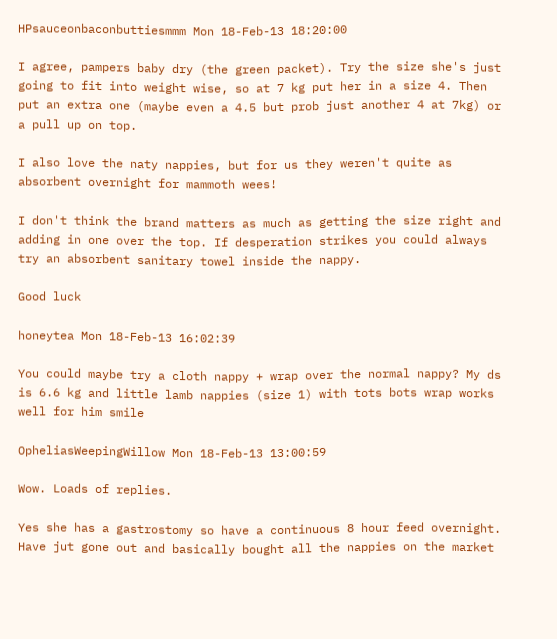HPsauceonbaconbuttiesmmm Mon 18-Feb-13 18:20:00

I agree, pampers baby dry (the green packet). Try the size she's just going to fit into weight wise, so at 7 kg put her in a size 4. Then put an extra one (maybe even a 4.5 but prob just another 4 at 7kg) or a pull up on top.

I also love the naty nappies, but for us they weren't quite as absorbent overnight for mammoth wees!

I don't think the brand matters as much as getting the size right and adding in one over the top. If desperation strikes you could always try an absorbent sanitary towel inside the nappy.

Good luck

honeytea Mon 18-Feb-13 16:02:39

You could maybe try a cloth nappy + wrap over the normal nappy? My ds is 6.6 kg and little lamb nappies (size 1) with tots bots wrap works well for him smile

OpheliasWeepingWillow Mon 18-Feb-13 13:00:59

Wow. Loads of replies.

Yes she has a gastrostomy so have a continuous 8 hour feed overnight. Have jut gone out and basically bought all the nappies on the market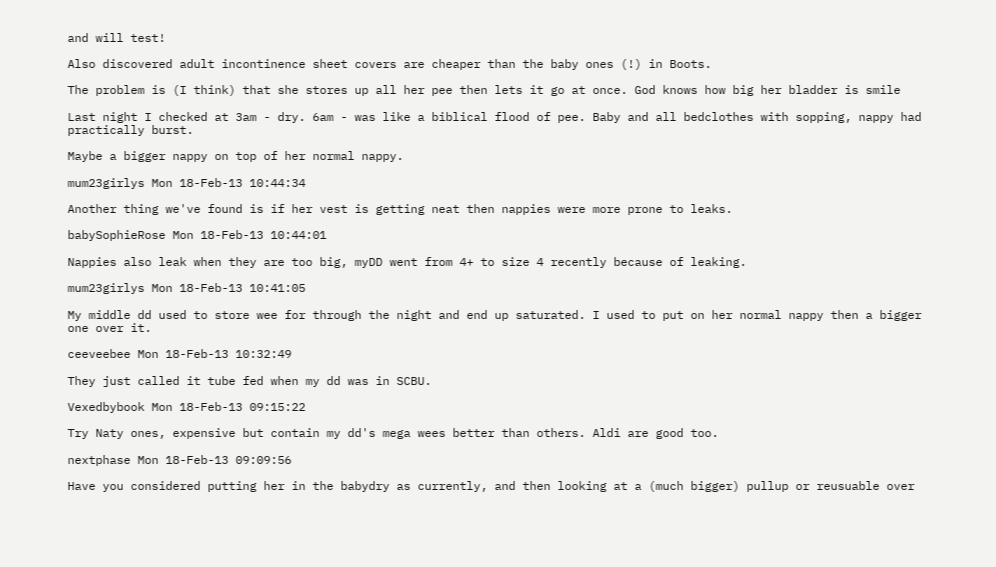and will test!

Also discovered adult incontinence sheet covers are cheaper than the baby ones (!) in Boots.

The problem is (I think) that she stores up all her pee then lets it go at once. God knows how big her bladder is smile

Last night I checked at 3am - dry. 6am - was like a biblical flood of pee. Baby and all bedclothes with sopping, nappy had practically burst.

Maybe a bigger nappy on top of her normal nappy.

mum23girlys Mon 18-Feb-13 10:44:34

Another thing we've found is if her vest is getting neat then nappies were more prone to leaks.

babySophieRose Mon 18-Feb-13 10:44:01

Nappies also leak when they are too big, myDD went from 4+ to size 4 recently because of leaking.

mum23girlys Mon 18-Feb-13 10:41:05

My middle dd used to store wee for through the night and end up saturated. I used to put on her normal nappy then a bigger one over it.

ceeveebee Mon 18-Feb-13 10:32:49

They just called it tube fed when my dd was in SCBU.

Vexedbybook Mon 18-Feb-13 09:15:22

Try Naty ones, expensive but contain my dd's mega wees better than others. Aldi are good too.

nextphase Mon 18-Feb-13 09:09:56

Have you considered putting her in the babydry as currently, and then looking at a (much bigger) pullup or reusuable over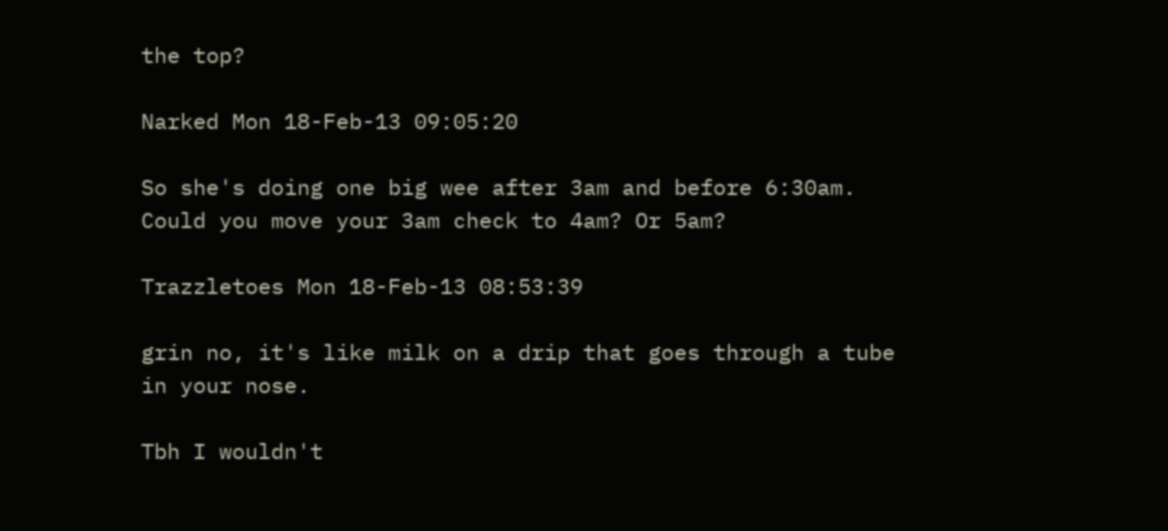the top?

Narked Mon 18-Feb-13 09:05:20

So she's doing one big wee after 3am and before 6:30am. Could you move your 3am check to 4am? Or 5am?

Trazzletoes Mon 18-Feb-13 08:53:39

grin no, it's like milk on a drip that goes through a tube in your nose.

Tbh I wouldn't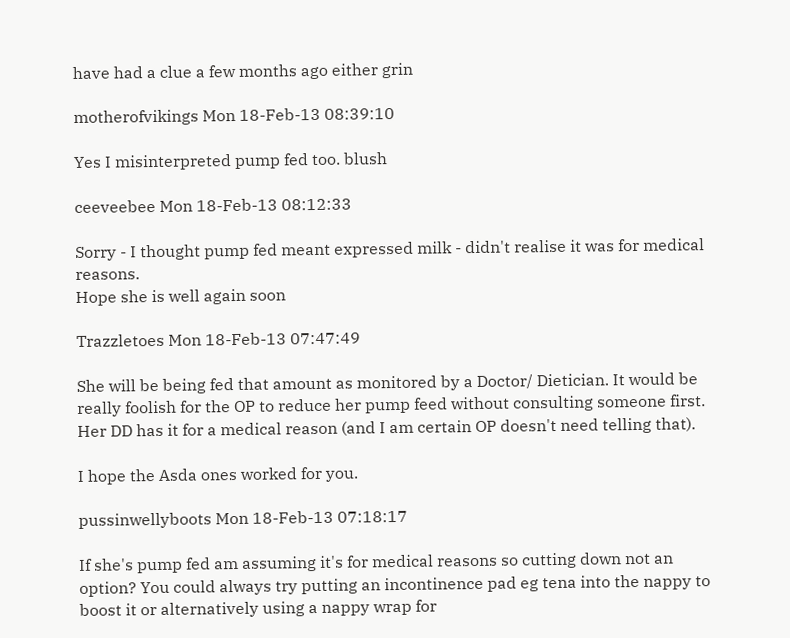have had a clue a few months ago either grin

motherofvikings Mon 18-Feb-13 08:39:10

Yes I misinterpreted pump fed too. blush

ceeveebee Mon 18-Feb-13 08:12:33

Sorry - I thought pump fed meant expressed milk - didn't realise it was for medical reasons.
Hope she is well again soon

Trazzletoes Mon 18-Feb-13 07:47:49

She will be being fed that amount as monitored by a Doctor/ Dietician. It would be really foolish for the OP to reduce her pump feed without consulting someone first. Her DD has it for a medical reason (and I am certain OP doesn't need telling that).

I hope the Asda ones worked for you.

pussinwellyboots Mon 18-Feb-13 07:18:17

If she's pump fed am assuming it's for medical reasons so cutting down not an option? You could always try putting an incontinence pad eg tena into the nappy to boost it or alternatively using a nappy wrap for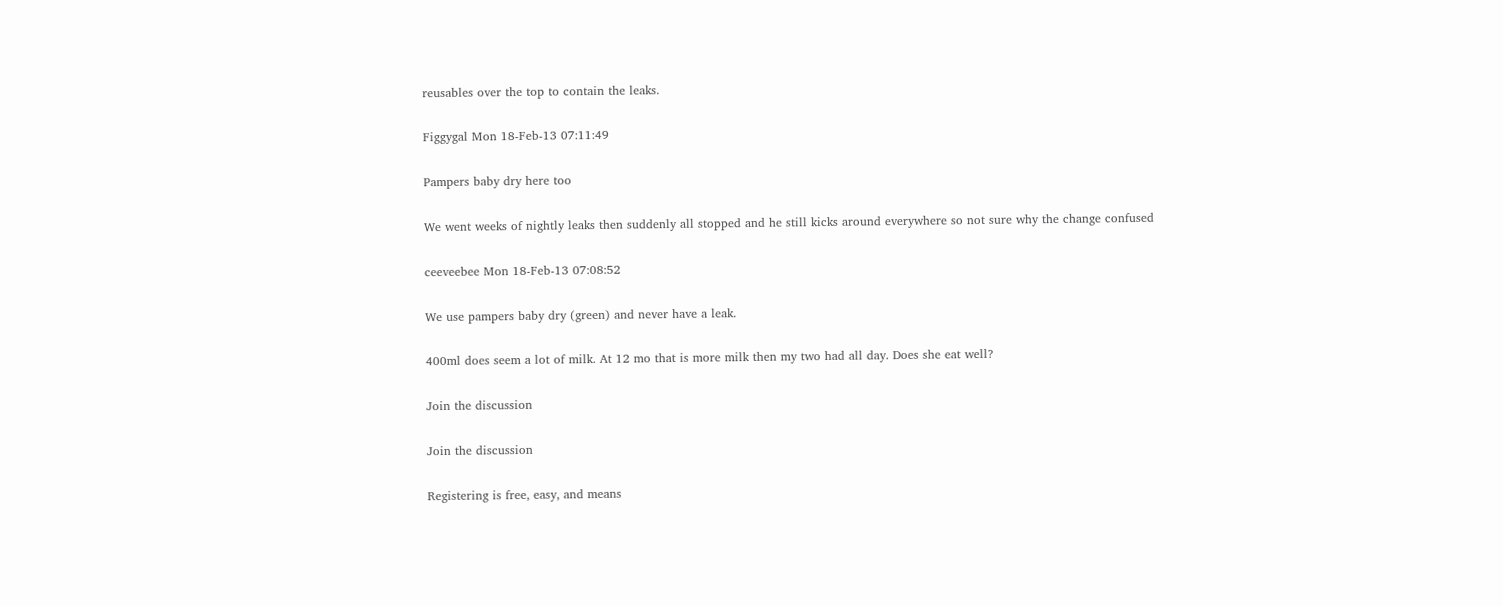reusables over the top to contain the leaks.

Figgygal Mon 18-Feb-13 07:11:49

Pampers baby dry here too

We went weeks of nightly leaks then suddenly all stopped and he still kicks around everywhere so not sure why the change confused

ceeveebee Mon 18-Feb-13 07:08:52

We use pampers baby dry (green) and never have a leak.

400ml does seem a lot of milk. At 12 mo that is more milk then my two had all day. Does she eat well?

Join the discussion

Join the discussion

Registering is free, easy, and means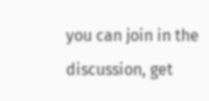you can join in the discussion, get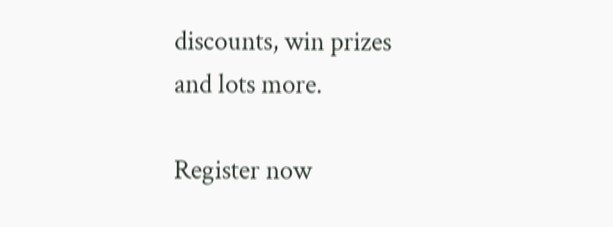discounts, win prizes and lots more.

Register now